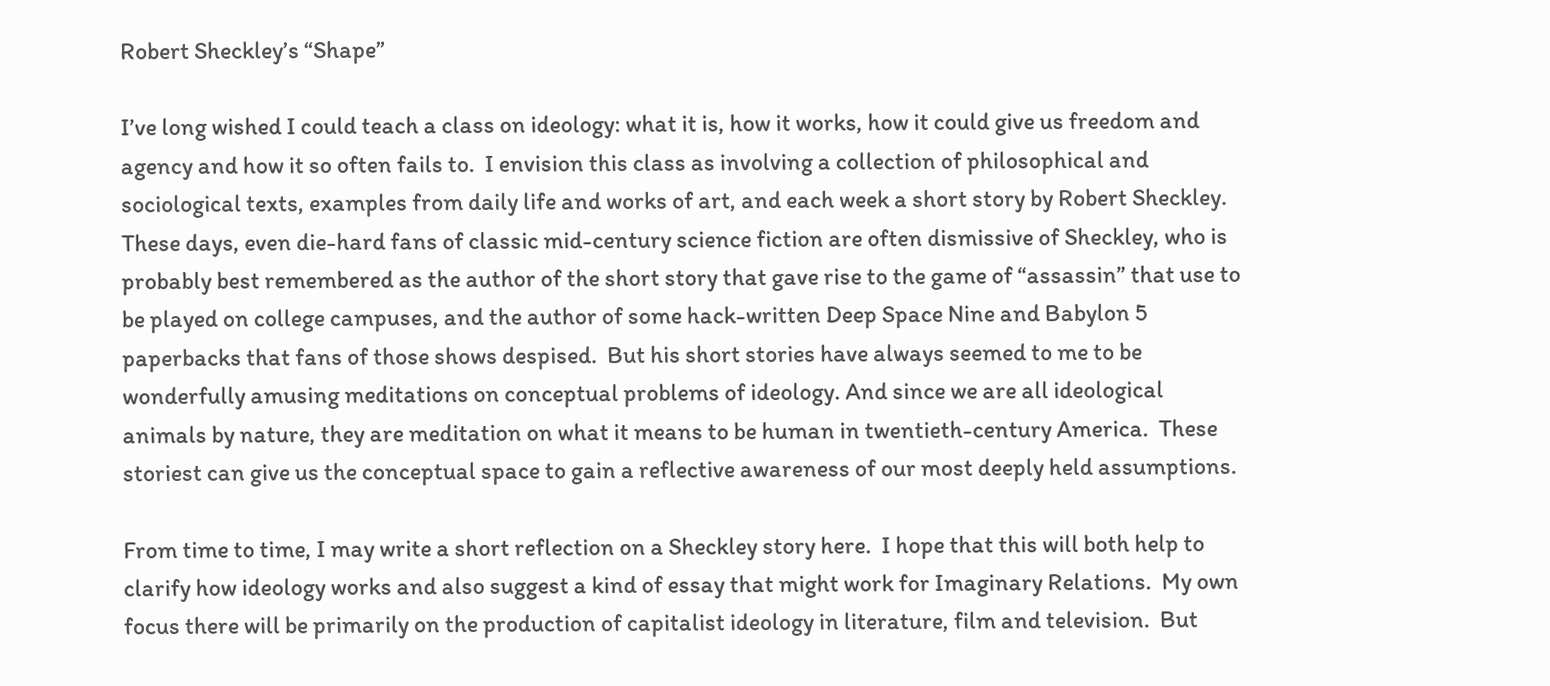Robert Sheckley’s “Shape”

I’ve long wished I could teach a class on ideology: what it is, how it works, how it could give us freedom and agency and how it so often fails to.  I envision this class as involving a collection of philosophical and sociological texts, examples from daily life and works of art, and each week a short story by Robert Sheckley.  These days, even die-hard fans of classic mid-century science fiction are often dismissive of Sheckley, who is probably best remembered as the author of the short story that gave rise to the game of “assassin” that use to be played on college campuses, and the author of some hack-written Deep Space Nine and Babylon 5 paperbacks that fans of those shows despised.  But his short stories have always seemed to me to be wonderfully amusing meditations on conceptual problems of ideology. And since we are all ideological animals by nature, they are meditation on what it means to be human in twentieth-century America.  These storiest can give us the conceptual space to gain a reflective awareness of our most deeply held assumptions.

From time to time, I may write a short reflection on a Sheckley story here.  I hope that this will both help to clarify how ideology works and also suggest a kind of essay that might work for Imaginary Relations.  My own focus there will be primarily on the production of capitalist ideology in literature, film and television.  But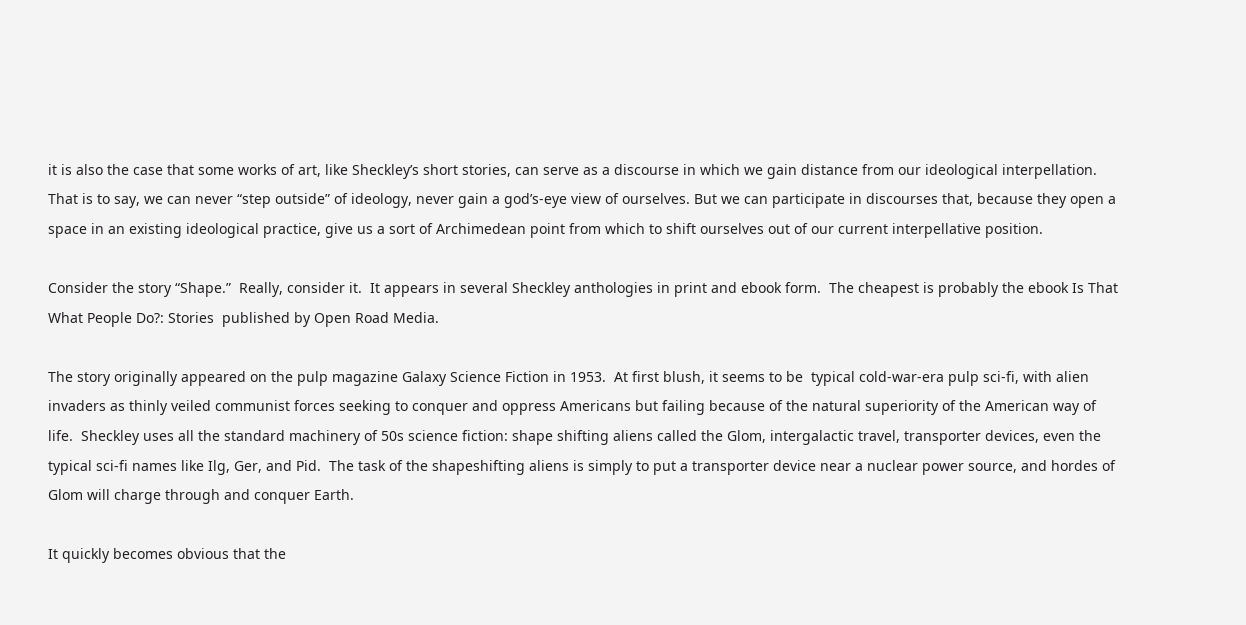it is also the case that some works of art, like Sheckley’s short stories, can serve as a discourse in which we gain distance from our ideological interpellation. That is to say, we can never “step outside” of ideology, never gain a god’s-eye view of ourselves. But we can participate in discourses that, because they open a space in an existing ideological practice, give us a sort of Archimedean point from which to shift ourselves out of our current interpellative position.

Consider the story “Shape.”  Really, consider it.  It appears in several Sheckley anthologies in print and ebook form.  The cheapest is probably the ebook Is That What People Do?: Stories  published by Open Road Media.

The story originally appeared on the pulp magazine Galaxy Science Fiction in 1953.  At first blush, it seems to be  typical cold-war-era pulp sci-fi, with alien invaders as thinly veiled communist forces seeking to conquer and oppress Americans but failing because of the natural superiority of the American way of life.  Sheckley uses all the standard machinery of 50s science fiction: shape shifting aliens called the Glom, intergalactic travel, transporter devices, even the typical sci-fi names like Ilg, Ger, and Pid.  The task of the shapeshifting aliens is simply to put a transporter device near a nuclear power source, and hordes of Glom will charge through and conquer Earth.

It quickly becomes obvious that the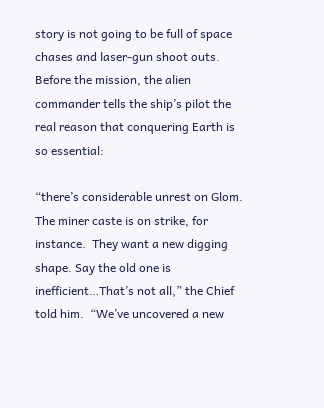story is not going to be full of space chases and laser-gun shoot outs.  Before the mission, the alien commander tells the ship’s pilot the real reason that conquering Earth is so essential:

“there’s considerable unrest on Glom.  The miner caste is on strike, for instance.  They want a new digging shape. Say the old one is inefficient…That’s not all,” the Chief told him.  “We’ve uncovered a new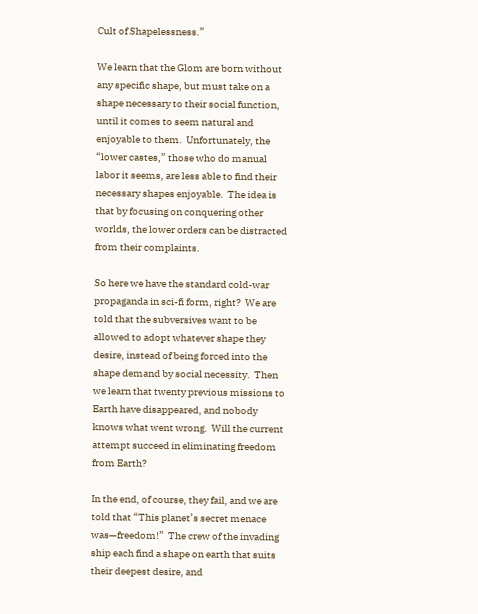Cult of Shapelessness.”

We learn that the Glom are born without any specific shape, but must take on a shape necessary to their social function, until it comes to seem natural and enjoyable to them.  Unfortunately, the “lower castes,” those who do manual labor it seems, are less able to find their necessary shapes enjoyable.  The idea is that by focusing on conquering other worlds, the lower orders can be distracted from their complaints.

So here we have the standard cold-war propaganda in sci-fi form, right?  We are told that the subversives want to be allowed to adopt whatever shape they desire, instead of being forced into the shape demand by social necessity.  Then we learn that twenty previous missions to Earth have disappeared, and nobody knows what went wrong.  Will the current attempt succeed in eliminating freedom from Earth?

In the end, of course, they fail, and we are told that “This planet’s secret menace was—freedom!”  The crew of the invading ship each find a shape on earth that suits their deepest desire, and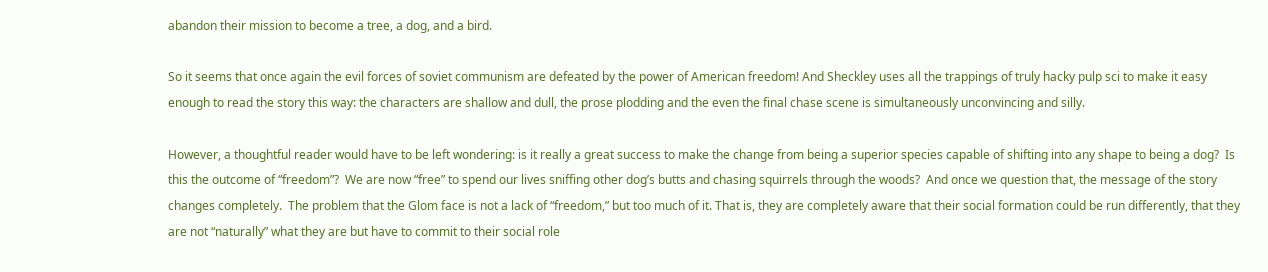abandon their mission to become a tree, a dog, and a bird.

So it seems that once again the evil forces of soviet communism are defeated by the power of American freedom! And Sheckley uses all the trappings of truly hacky pulp sci to make it easy enough to read the story this way: the characters are shallow and dull, the prose plodding and the even the final chase scene is simultaneously unconvincing and silly.

However, a thoughtful reader would have to be left wondering: is it really a great success to make the change from being a superior species capable of shifting into any shape to being a dog?  Is this the outcome of “freedom”?  We are now “free” to spend our lives sniffing other dog’s butts and chasing squirrels through the woods?  And once we question that, the message of the story changes completely.  The problem that the Glom face is not a lack of “freedom,” but too much of it. That is, they are completely aware that their social formation could be run differently, that they are not “naturally” what they are but have to commit to their social role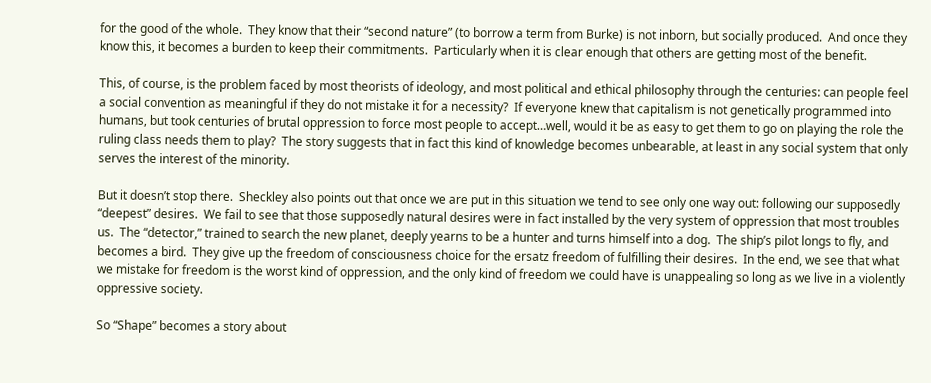for the good of the whole.  They know that their “second nature” (to borrow a term from Burke) is not inborn, but socially produced.  And once they know this, it becomes a burden to keep their commitments.  Particularly when it is clear enough that others are getting most of the benefit.

This, of course, is the problem faced by most theorists of ideology, and most political and ethical philosophy through the centuries: can people feel a social convention as meaningful if they do not mistake it for a necessity?  If everyone knew that capitalism is not genetically programmed into humans, but took centuries of brutal oppression to force most people to accept…well, would it be as easy to get them to go on playing the role the ruling class needs them to play?  The story suggests that in fact this kind of knowledge becomes unbearable, at least in any social system that only serves the interest of the minority.

But it doesn’t stop there.  Sheckley also points out that once we are put in this situation we tend to see only one way out: following our supposedly “deepest” desires.  We fail to see that those supposedly natural desires were in fact installed by the very system of oppression that most troubles us.  The “detector,” trained to search the new planet, deeply yearns to be a hunter and turns himself into a dog.  The ship’s pilot longs to fly, and becomes a bird.  They give up the freedom of consciousness choice for the ersatz freedom of fulfilling their desires.  In the end, we see that what we mistake for freedom is the worst kind of oppression, and the only kind of freedom we could have is unappealing so long as we live in a violently oppressive society.

So “Shape” becomes a story about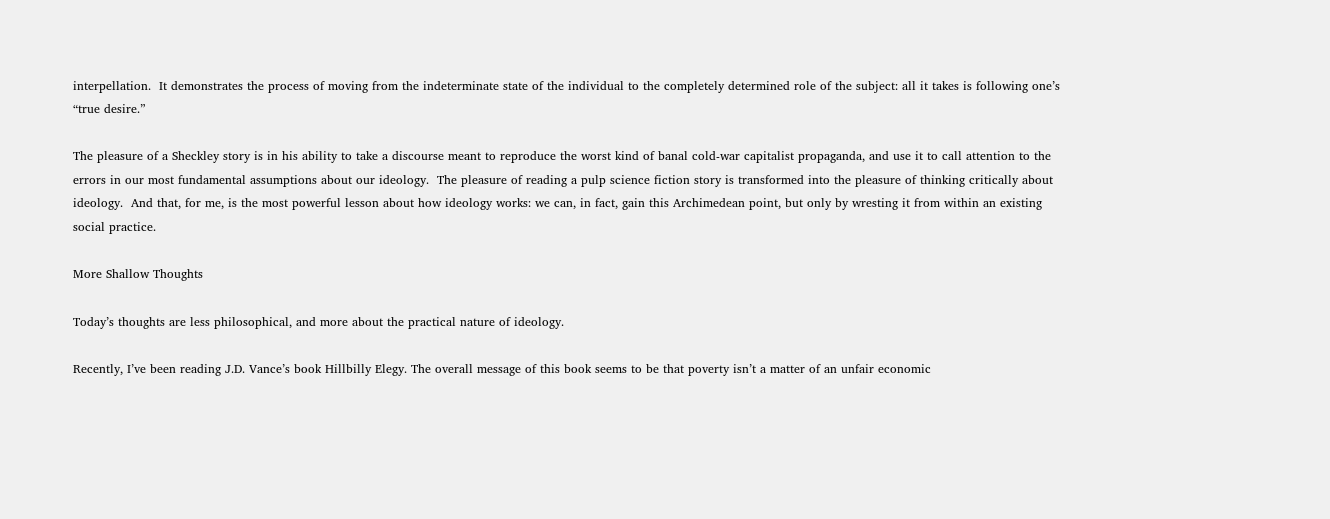interpellation.  It demonstrates the process of moving from the indeterminate state of the individual to the completely determined role of the subject: all it takes is following one’s “true desire.”

The pleasure of a Sheckley story is in his ability to take a discourse meant to reproduce the worst kind of banal cold-war capitalist propaganda, and use it to call attention to the errors in our most fundamental assumptions about our ideology.  The pleasure of reading a pulp science fiction story is transformed into the pleasure of thinking critically about ideology.  And that, for me, is the most powerful lesson about how ideology works: we can, in fact, gain this Archimedean point, but only by wresting it from within an existing social practice.

More Shallow Thoughts

Today’s thoughts are less philosophical, and more about the practical nature of ideology.

Recently, I’ve been reading J.D. Vance’s book Hillbilly Elegy. The overall message of this book seems to be that poverty isn’t a matter of an unfair economic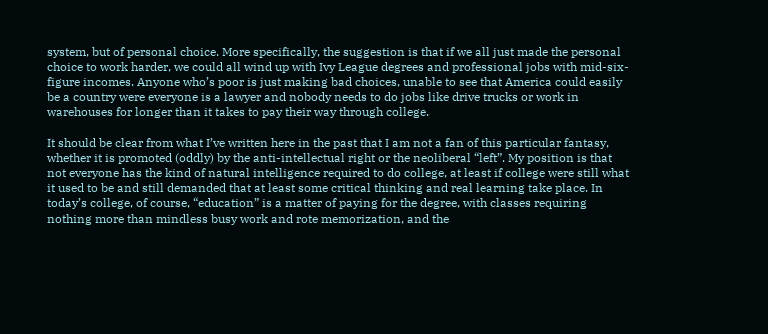system, but of personal choice. More specifically, the suggestion is that if we all just made the personal choice to work harder, we could all wind up with Ivy League degrees and professional jobs with mid-six-figure incomes. Anyone who’s poor is just making bad choices, unable to see that America could easily be a country were everyone is a lawyer and nobody needs to do jobs like drive trucks or work in warehouses for longer than it takes to pay their way through college.

It should be clear from what I’ve written here in the past that I am not a fan of this particular fantasy, whether it is promoted (oddly) by the anti-intellectual right or the neoliberal “left”. My position is that not everyone has the kind of natural intelligence required to do college, at least if college were still what it used to be and still demanded that at least some critical thinking and real learning take place. In today’s college, of course, “education” is a matter of paying for the degree, with classes requiring nothing more than mindless busy work and rote memorization, and the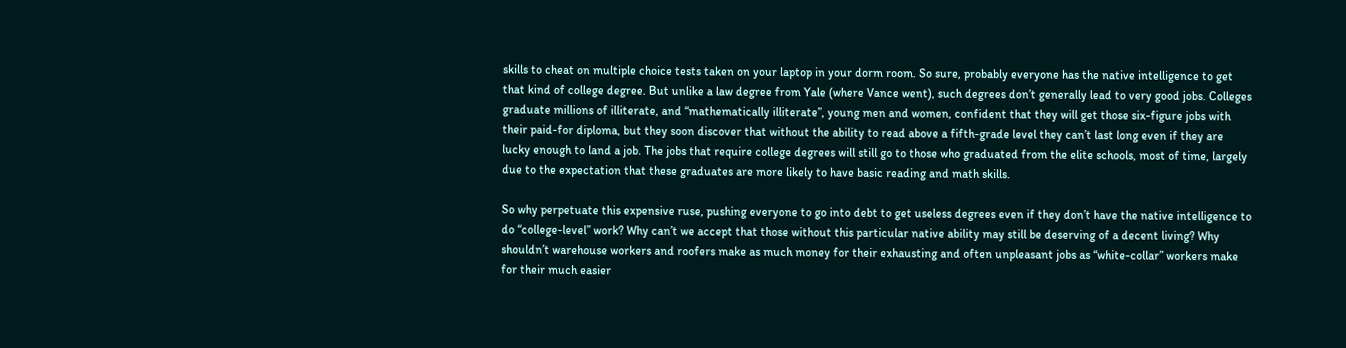skills to cheat on multiple choice tests taken on your laptop in your dorm room. So sure, probably everyone has the native intelligence to get that kind of college degree. But unlike a law degree from Yale (where Vance went), such degrees don’t generally lead to very good jobs. Colleges graduate millions of illiterate, and “mathematically illiterate”, young men and women, confident that they will get those six-figure jobs with their paid-for diploma, but they soon discover that without the ability to read above a fifth-grade level they can’t last long even if they are lucky enough to land a job. The jobs that require college degrees will still go to those who graduated from the elite schools, most of time, largely due to the expectation that these graduates are more likely to have basic reading and math skills.

So why perpetuate this expensive ruse, pushing everyone to go into debt to get useless degrees even if they don’t have the native intelligence to do “college-level” work? Why can’t we accept that those without this particular native ability may still be deserving of a decent living? Why shouldn’t warehouse workers and roofers make as much money for their exhausting and often unpleasant jobs as “white-collar” workers make for their much easier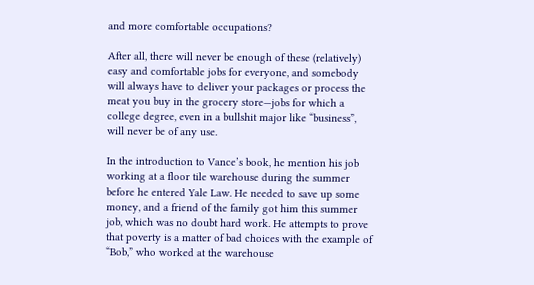and more comfortable occupations?

After all, there will never be enough of these (relatively) easy and comfortable jobs for everyone, and somebody will always have to deliver your packages or process the meat you buy in the grocery store—jobs for which a college degree, even in a bullshit major like “business”, will never be of any use.

In the introduction to Vance’s book, he mention his job working at a floor tile warehouse during the summer before he entered Yale Law. He needed to save up some money, and a friend of the family got him this summer job, which was no doubt hard work. He attempts to prove that poverty is a matter of bad choices with the example of “Bob,” who worked at the warehouse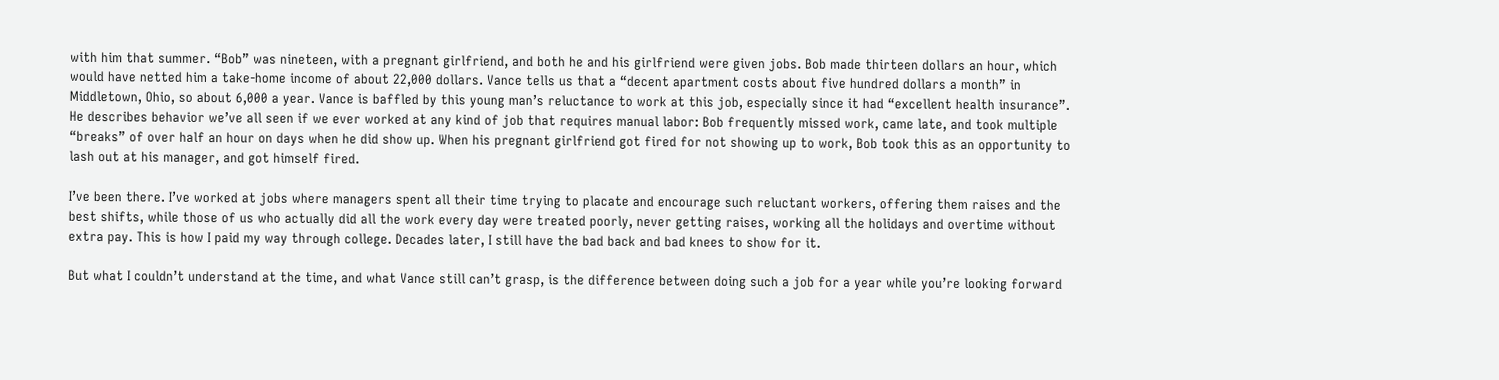with him that summer. “Bob” was nineteen, with a pregnant girlfriend, and both he and his girlfriend were given jobs. Bob made thirteen dollars an hour, which would have netted him a take-home income of about 22,000 dollars. Vance tells us that a “decent apartment costs about five hundred dollars a month” in Middletown, Ohio, so about 6,000 a year. Vance is baffled by this young man’s reluctance to work at this job, especially since it had “excellent health insurance”. He describes behavior we’ve all seen if we ever worked at any kind of job that requires manual labor: Bob frequently missed work, came late, and took multiple “breaks” of over half an hour on days when he did show up. When his pregnant girlfriend got fired for not showing up to work, Bob took this as an opportunity to lash out at his manager, and got himself fired.

I’ve been there. I’ve worked at jobs where managers spent all their time trying to placate and encourage such reluctant workers, offering them raises and the best shifts, while those of us who actually did all the work every day were treated poorly, never getting raises, working all the holidays and overtime without extra pay. This is how I paid my way through college. Decades later, I still have the bad back and bad knees to show for it.

But what I couldn’t understand at the time, and what Vance still can’t grasp, is the difference between doing such a job for a year while you’re looking forward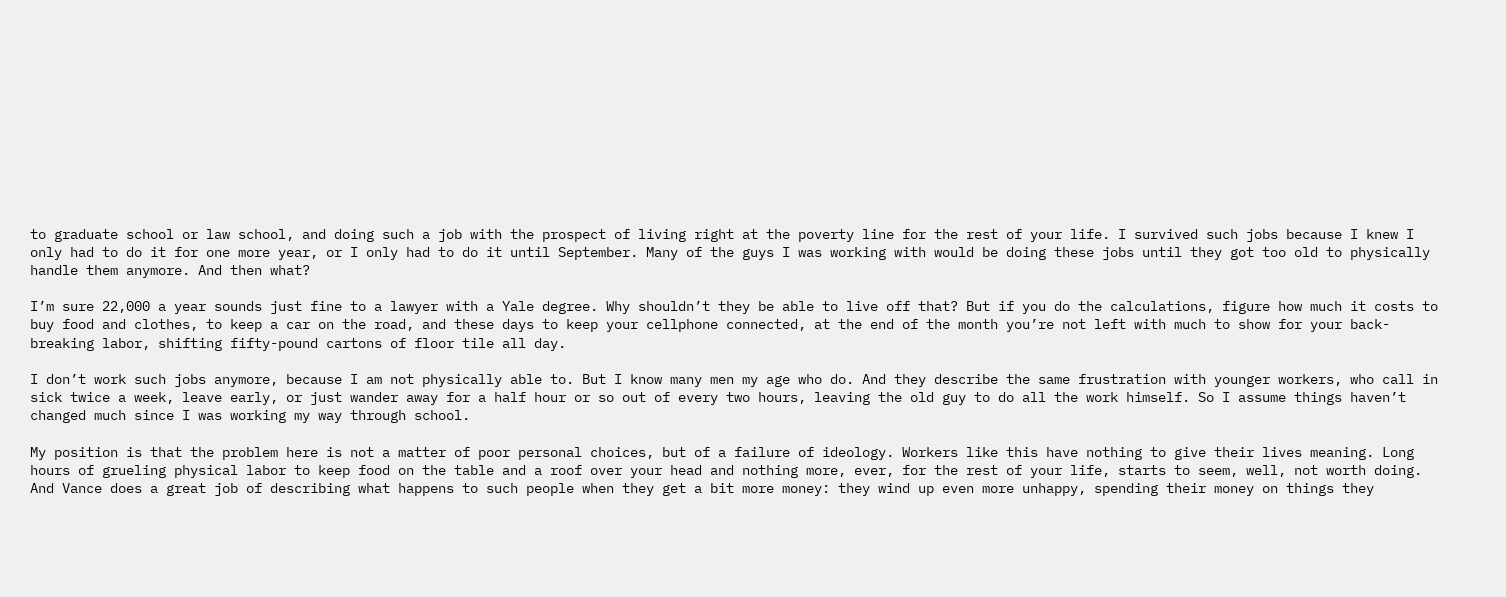to graduate school or law school, and doing such a job with the prospect of living right at the poverty line for the rest of your life. I survived such jobs because I knew I only had to do it for one more year, or I only had to do it until September. Many of the guys I was working with would be doing these jobs until they got too old to physically handle them anymore. And then what?

I’m sure 22,000 a year sounds just fine to a lawyer with a Yale degree. Why shouldn’t they be able to live off that? But if you do the calculations, figure how much it costs to buy food and clothes, to keep a car on the road, and these days to keep your cellphone connected, at the end of the month you’re not left with much to show for your back-breaking labor, shifting fifty-pound cartons of floor tile all day.

I don’t work such jobs anymore, because I am not physically able to. But I know many men my age who do. And they describe the same frustration with younger workers, who call in sick twice a week, leave early, or just wander away for a half hour or so out of every two hours, leaving the old guy to do all the work himself. So I assume things haven’t changed much since I was working my way through school.

My position is that the problem here is not a matter of poor personal choices, but of a failure of ideology. Workers like this have nothing to give their lives meaning. Long hours of grueling physical labor to keep food on the table and a roof over your head and nothing more, ever, for the rest of your life, starts to seem, well, not worth doing. And Vance does a great job of describing what happens to such people when they get a bit more money: they wind up even more unhappy, spending their money on things they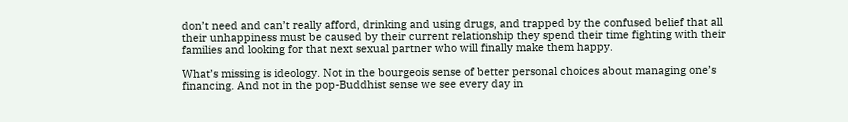don’t need and can’t really afford, drinking and using drugs, and trapped by the confused belief that all their unhappiness must be caused by their current relationship they spend their time fighting with their families and looking for that next sexual partner who will finally make them happy.

What’s missing is ideology. Not in the bourgeois sense of better personal choices about managing one’s financing. And not in the pop-Buddhist sense we see every day in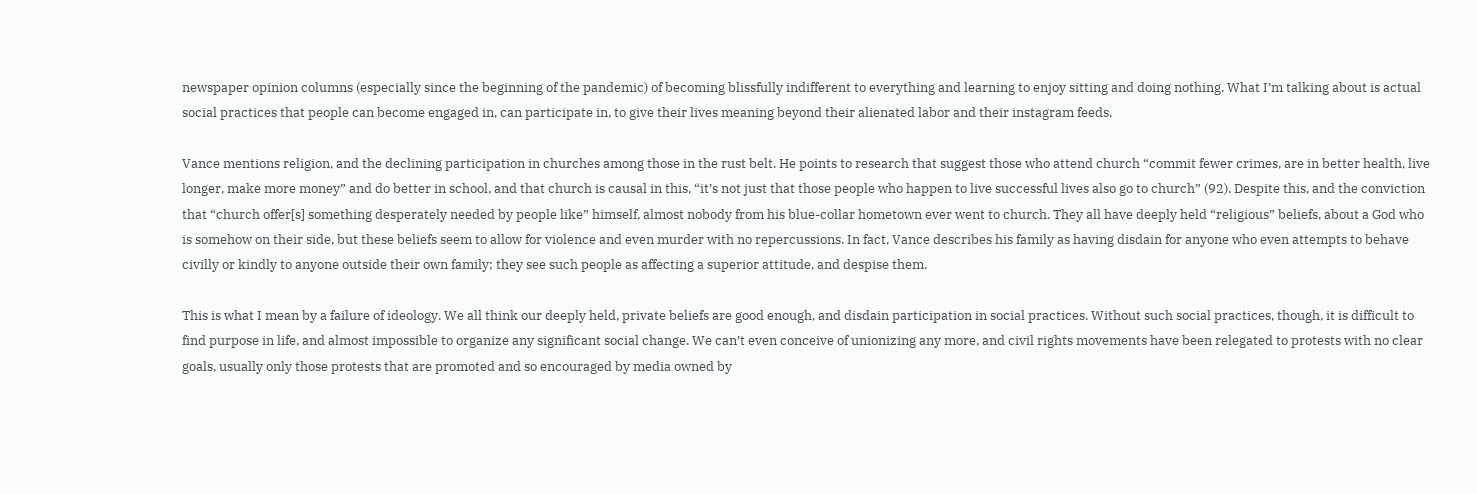newspaper opinion columns (especially since the beginning of the pandemic) of becoming blissfully indifferent to everything and learning to enjoy sitting and doing nothing. What I’m talking about is actual social practices that people can become engaged in, can participate in, to give their lives meaning beyond their alienated labor and their instagram feeds.

Vance mentions religion, and the declining participation in churches among those in the rust belt. He points to research that suggest those who attend church “commit fewer crimes, are in better health, live longer, make more money” and do better in school, and that church is causal in this, “it’s not just that those people who happen to live successful lives also go to church” (92). Despite this, and the conviction that “church offer[s] something desperately needed by people like” himself, almost nobody from his blue-collar hometown ever went to church. They all have deeply held “religious” beliefs, about a God who is somehow on their side, but these beliefs seem to allow for violence and even murder with no repercussions. In fact, Vance describes his family as having disdain for anyone who even attempts to behave civilly or kindly to anyone outside their own family; they see such people as affecting a superior attitude, and despise them.

This is what I mean by a failure of ideology. We all think our deeply held, private beliefs are good enough, and disdain participation in social practices. Without such social practices, though, it is difficult to find purpose in life, and almost impossible to organize any significant social change. We can’t even conceive of unionizing any more, and civil rights movements have been relegated to protests with no clear goals, usually only those protests that are promoted and so encouraged by media owned by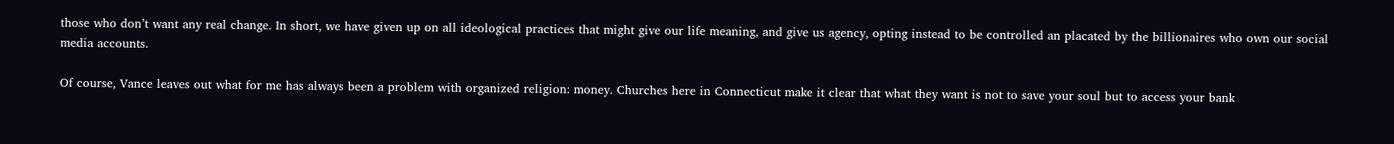those who don’t want any real change. In short, we have given up on all ideological practices that might give our life meaning, and give us agency, opting instead to be controlled an placated by the billionaires who own our social media accounts.

Of course, Vance leaves out what for me has always been a problem with organized religion: money. Churches here in Connecticut make it clear that what they want is not to save your soul but to access your bank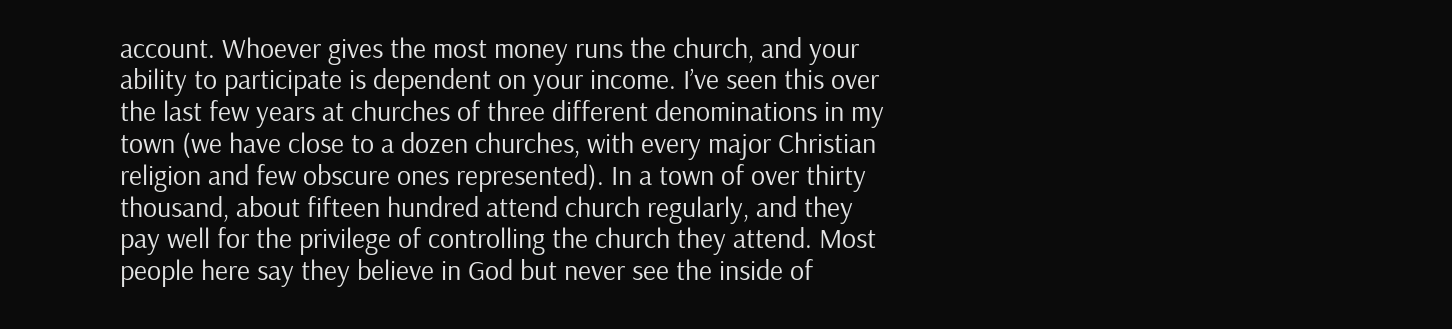account. Whoever gives the most money runs the church, and your ability to participate is dependent on your income. I’ve seen this over the last few years at churches of three different denominations in my town (we have close to a dozen churches, with every major Christian religion and few obscure ones represented). In a town of over thirty thousand, about fifteen hundred attend church regularly, and they pay well for the privilege of controlling the church they attend. Most people here say they believe in God but never see the inside of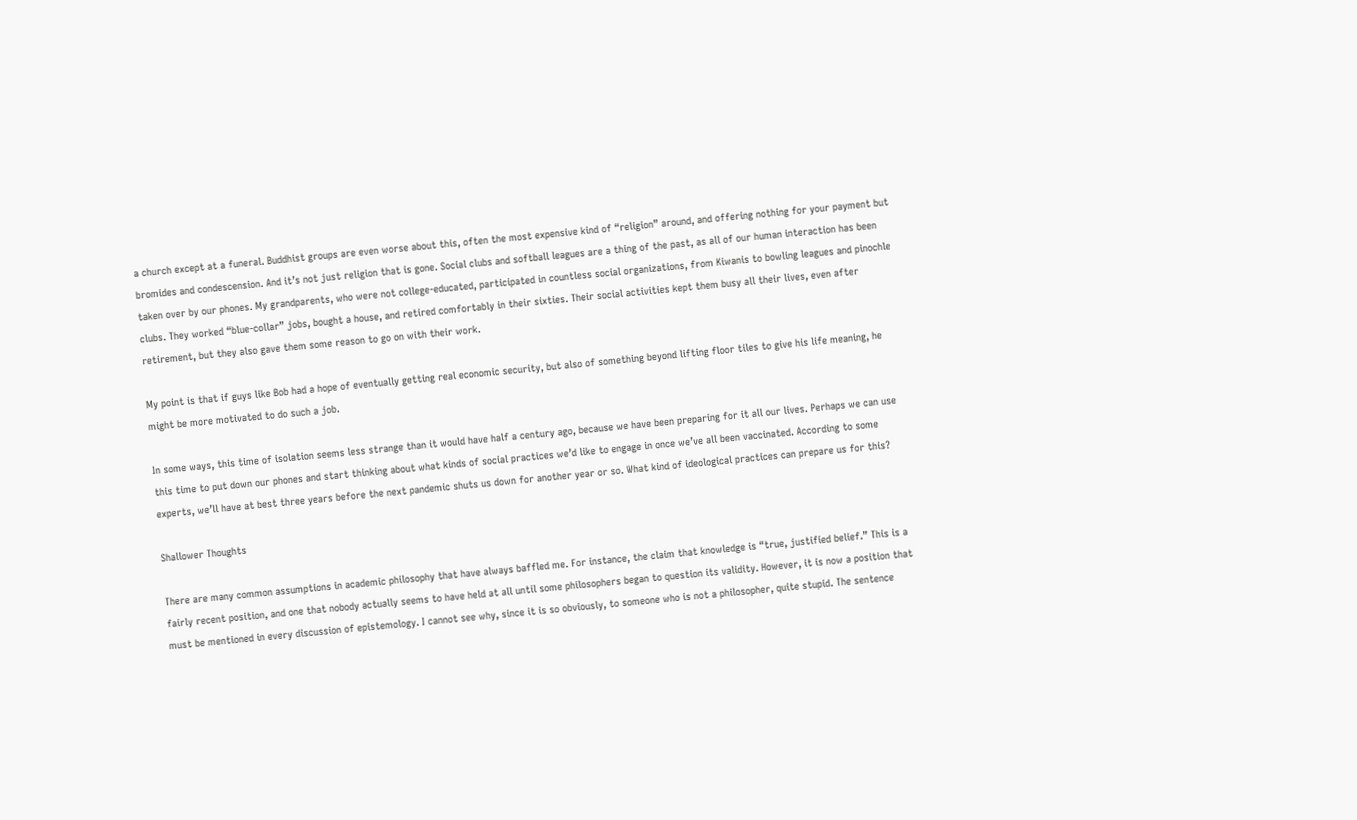a church except at a funeral. Buddhist groups are even worse about this, often the most expensive kind of “religion” around, and offering nothing for your payment but bromides and condescension. And it’s not just religion that is gone. Social clubs and softball leagues are a thing of the past, as all of our human interaction has been taken over by our phones. My grandparents, who were not college-educated, participated in countless social organizations, from Kiwanis to bowling leagues and pinochle clubs. They worked “blue-collar” jobs, bought a house, and retired comfortably in their sixties. Their social activities kept them busy all their lives, even after retirement, but they also gave them some reason to go on with their work.

My point is that if guys like Bob had a hope of eventually getting real economic security, but also of something beyond lifting floor tiles to give his life meaning, he might be more motivated to do such a job.

In some ways, this time of isolation seems less strange than it would have half a century ago, because we have been preparing for it all our lives. Perhaps we can use this time to put down our phones and start thinking about what kinds of social practices we’d like to engage in once we’ve all been vaccinated. According to some experts, we’ll have at best three years before the next pandemic shuts us down for another year or so. What kind of ideological practices can prepare us for this?

Shallower Thoughts

There are many common assumptions in academic philosophy that have always baffled me. For instance, the claim that knowledge is “true, justified belief.” This is a fairly recent position, and one that nobody actually seems to have held at all until some philosophers began to question its validity. However, it is now a position that must be mentioned in every discussion of epistemology. I cannot see why, since it is so obviously, to someone who is not a philosopher, quite stupid. The sentence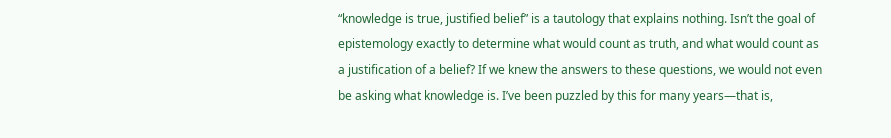“knowledge is true, justified belief” is a tautology that explains nothing. Isn’t the goal of epistemology exactly to determine what would count as truth, and what would count as a justification of a belief? If we knew the answers to these questions, we would not even be asking what knowledge is. I’ve been puzzled by this for many years—that is,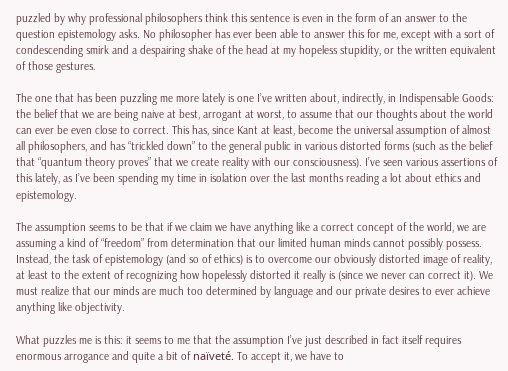puzzled by why professional philosophers think this sentence is even in the form of an answer to the question epistemology asks. No philosopher has ever been able to answer this for me, except with a sort of condescending smirk and a despairing shake of the head at my hopeless stupidity, or the written equivalent of those gestures.

The one that has been puzzling me more lately is one I’ve written about, indirectly, in Indispensable Goods: the belief that we are being naive at best, arrogant at worst, to assume that our thoughts about the world can ever be even close to correct. This has, since Kant at least, become the universal assumption of almost all philosophers, and has “trickled down” to the general public in various distorted forms (such as the belief that “quantum theory proves” that we create reality with our consciousness). I’ve seen various assertions of this lately, as I’ve been spending my time in isolation over the last months reading a lot about ethics and epistemology.

The assumption seems to be that if we claim we have anything like a correct concept of the world, we are assuming a kind of “freedom” from determination that our limited human minds cannot possibly possess. Instead, the task of epistemology (and so of ethics) is to overcome our obviously distorted image of reality, at least to the extent of recognizing how hopelessly distorted it really is (since we never can correct it). We must realize that our minds are much too determined by language and our private desires to ever achieve anything like objectivity.

What puzzles me is this: it seems to me that the assumption I’ve just described in fact itself requires enormous arrogance and quite a bit of naïveté. To accept it, we have to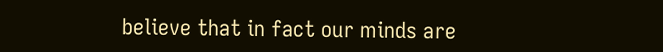believe that in fact our minds are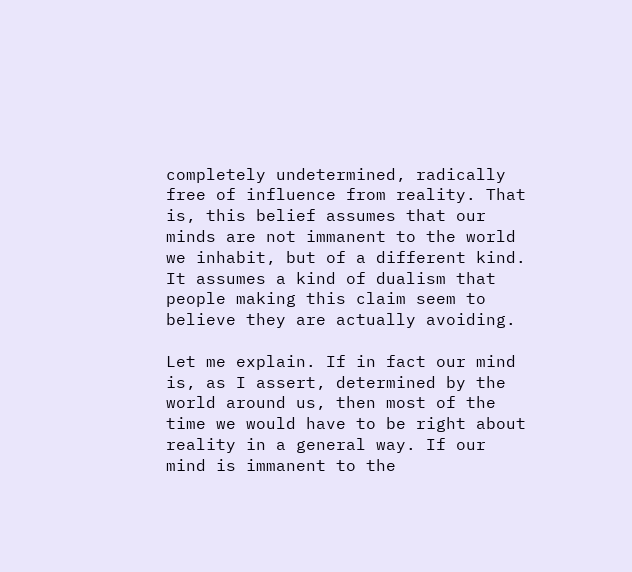completely undetermined, radically free of influence from reality. That is, this belief assumes that our minds are not immanent to the world we inhabit, but of a different kind. It assumes a kind of dualism that people making this claim seem to believe they are actually avoiding.

Let me explain. If in fact our mind is, as I assert, determined by the world around us, then most of the time we would have to be right about reality in a general way. If our mind is immanent to the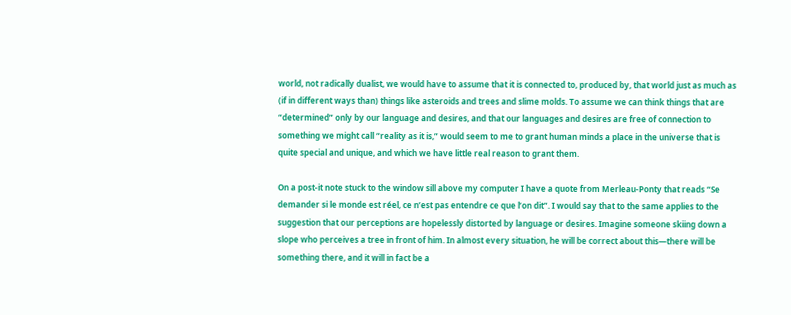world, not radically dualist, we would have to assume that it is connected to, produced by, that world just as much as (if in different ways than) things like asteroids and trees and slime molds. To assume we can think things that are “determined” only by our language and desires, and that our languages and desires are free of connection to something we might call “reality as it is,” would seem to me to grant human minds a place in the universe that is quite special and unique, and which we have little real reason to grant them.

On a post-it note stuck to the window sill above my computer I have a quote from Merleau-Ponty that reads “Se demander si le monde est réel, ce n’est pas entendre ce que l’on dit”. I would say that to the same applies to the suggestion that our perceptions are hopelessly distorted by language or desires. Imagine someone skiing down a slope who perceives a tree in front of him. In almost every situation, he will be correct about this—there will be something there, and it will in fact be a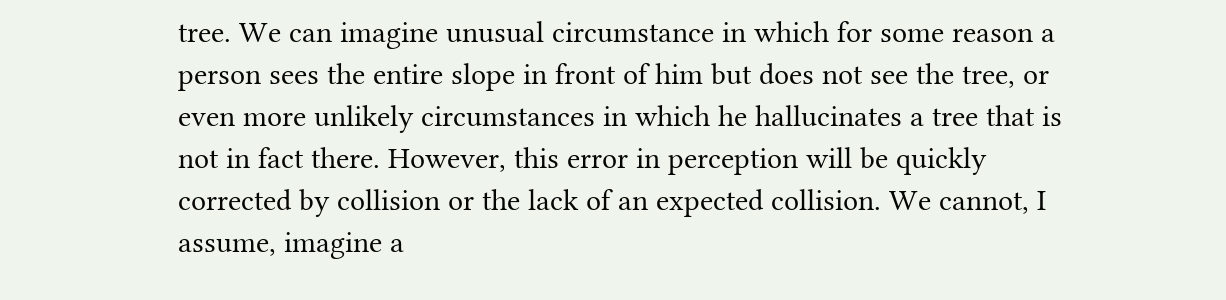tree. We can imagine unusual circumstance in which for some reason a person sees the entire slope in front of him but does not see the tree, or even more unlikely circumstances in which he hallucinates a tree that is not in fact there. However, this error in perception will be quickly corrected by collision or the lack of an expected collision. We cannot, I assume, imagine a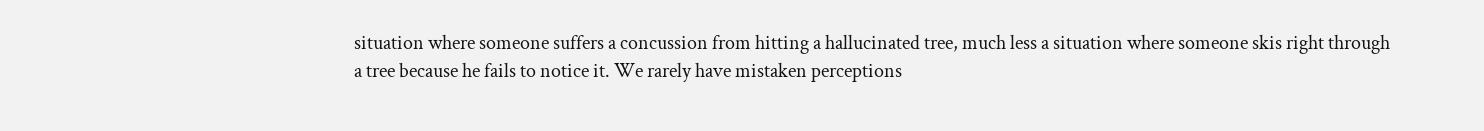situation where someone suffers a concussion from hitting a hallucinated tree, much less a situation where someone skis right through a tree because he fails to notice it. We rarely have mistaken perceptions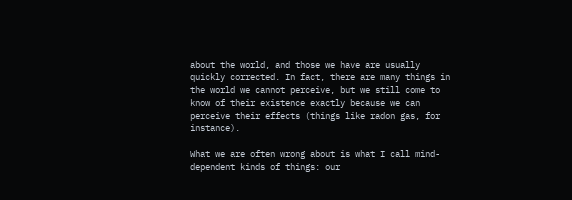about the world, and those we have are usually quickly corrected. In fact, there are many things in the world we cannot perceive, but we still come to know of their existence exactly because we can perceive their effects (things like radon gas, for instance).

What we are often wrong about is what I call mind-dependent kinds of things: our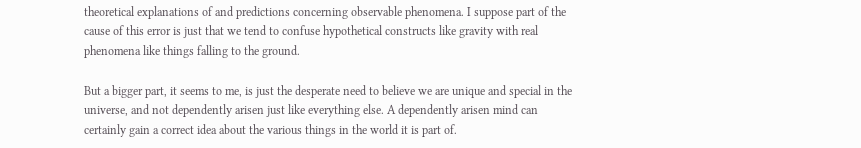theoretical explanations of and predictions concerning observable phenomena. I suppose part of the cause of this error is just that we tend to confuse hypothetical constructs like gravity with real phenomena like things falling to the ground.

But a bigger part, it seems to me, is just the desperate need to believe we are unique and special in the universe, and not dependently arisen just like everything else. A dependently arisen mind can certainly gain a correct idea about the various things in the world it is part of.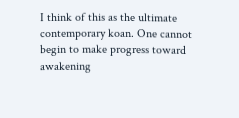I think of this as the ultimate contemporary koan. One cannot begin to make progress toward awakening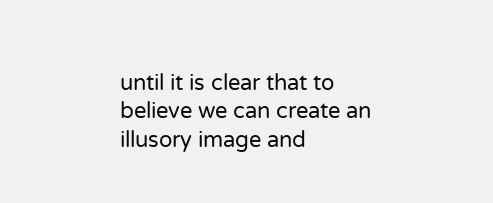until it is clear that to believe we can create an illusory image and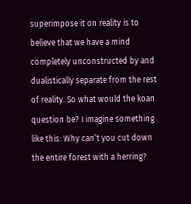superimpose it on reality is to believe that we have a mind completely unconstructed by and dualistically separate from the rest of reality. So what would the koan question be? I imagine something like this: Why can’t you cut down the entire forest with a herring?